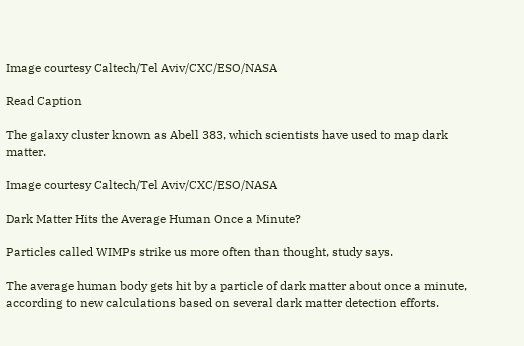Image courtesy Caltech/Tel Aviv/CXC/ESO/NASA

Read Caption

The galaxy cluster known as Abell 383, which scientists have used to map dark matter.

Image courtesy Caltech/Tel Aviv/CXC/ESO/NASA

Dark Matter Hits the Average Human Once a Minute?

Particles called WIMPs strike us more often than thought, study says.

The average human body gets hit by a particle of dark matter about once a minute, according to new calculations based on several dark matter detection efforts.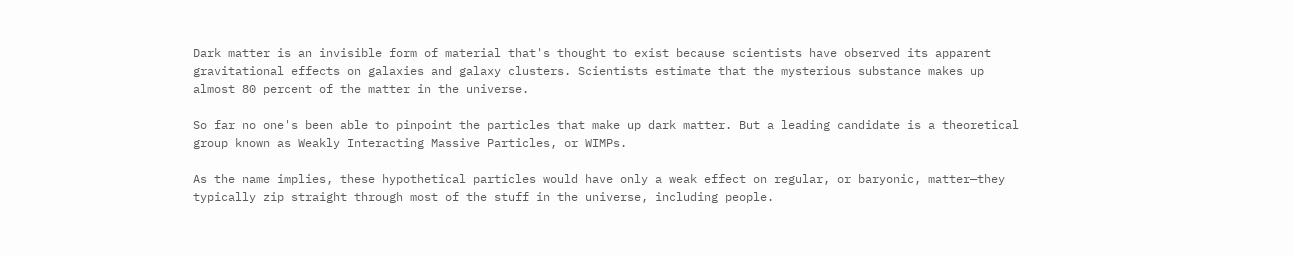Dark matter is an invisible form of material that's thought to exist because scientists have observed its apparent gravitational effects on galaxies and galaxy clusters. Scientists estimate that the mysterious substance makes up almost 80 percent of the matter in the universe.

So far no one's been able to pinpoint the particles that make up dark matter. But a leading candidate is a theoretical group known as Weakly Interacting Massive Particles, or WIMPs.

As the name implies, these hypothetical particles would have only a weak effect on regular, or baryonic, matter—they typically zip straight through most of the stuff in the universe, including people.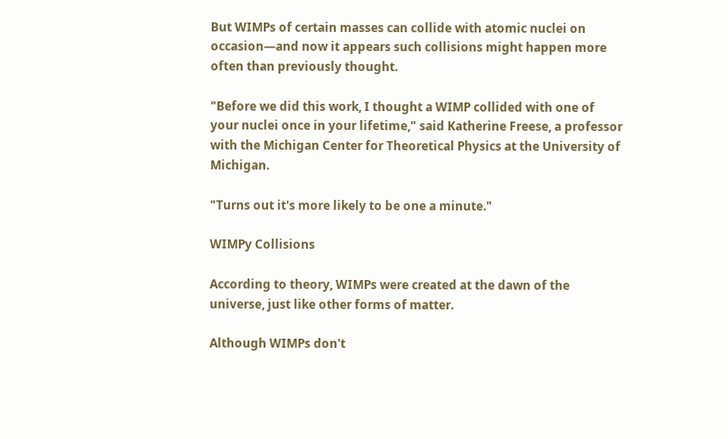But WIMPs of certain masses can collide with atomic nuclei on occasion—and now it appears such collisions might happen more often than previously thought.

"Before we did this work, I thought a WIMP collided with one of your nuclei once in your lifetime," said Katherine Freese, a professor with the Michigan Center for Theoretical Physics at the University of Michigan.

"Turns out it's more likely to be one a minute."

WIMPy Collisions

According to theory, WIMPs were created at the dawn of the universe, just like other forms of matter.

Although WIMPs don't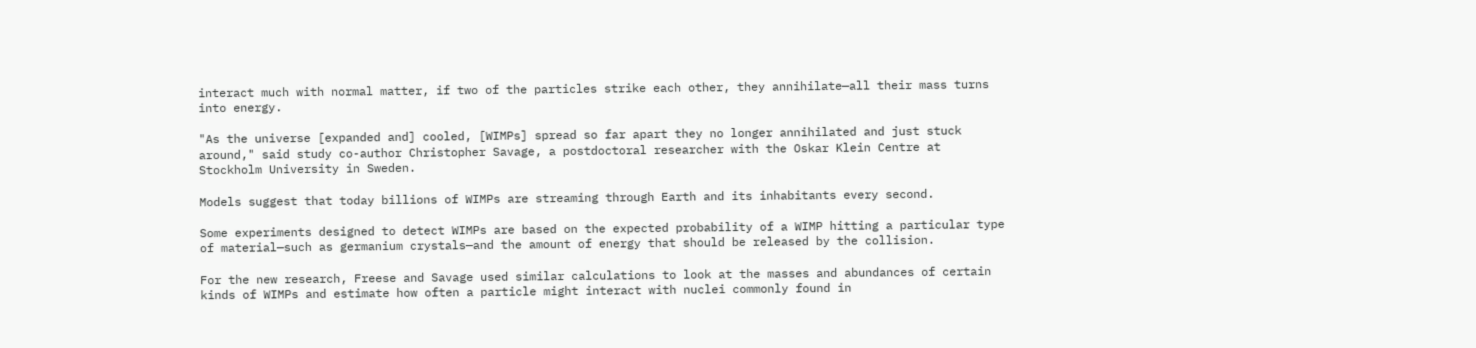interact much with normal matter, if two of the particles strike each other, they annihilate—all their mass turns into energy.

"As the universe [expanded and] cooled, [WIMPs] spread so far apart they no longer annihilated and just stuck around," said study co-author Christopher Savage, a postdoctoral researcher with the Oskar Klein Centre at Stockholm University in Sweden.

Models suggest that today billions of WIMPs are streaming through Earth and its inhabitants every second.

Some experiments designed to detect WIMPs are based on the expected probability of a WIMP hitting a particular type of material—such as germanium crystals—and the amount of energy that should be released by the collision.

For the new research, Freese and Savage used similar calculations to look at the masses and abundances of certain kinds of WIMPs and estimate how often a particle might interact with nuclei commonly found in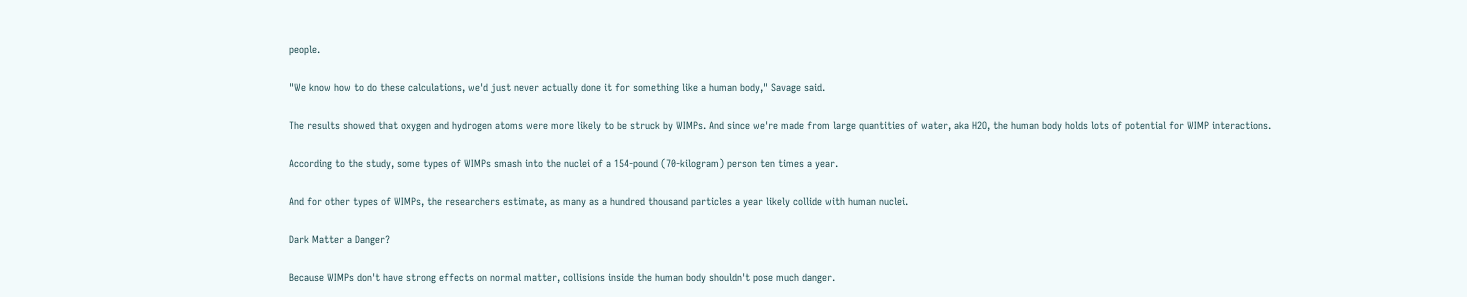people.

"We know how to do these calculations, we'd just never actually done it for something like a human body," Savage said.

The results showed that oxygen and hydrogen atoms were more likely to be struck by WIMPs. And since we're made from large quantities of water, aka H2O, the human body holds lots of potential for WIMP interactions.

According to the study, some types of WIMPs smash into the nuclei of a 154-pound (70-kilogram) person ten times a year.

And for other types of WIMPs, the researchers estimate, as many as a hundred thousand particles a year likely collide with human nuclei.

Dark Matter a Danger?

Because WIMPs don't have strong effects on normal matter, collisions inside the human body shouldn't pose much danger.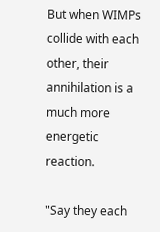But when WIMPs collide with each other, their annihilation is a much more energetic reaction.

"Say they each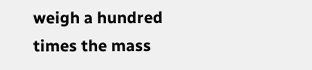weigh a hundred times the mass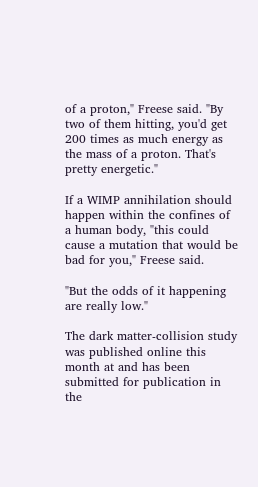of a proton," Freese said. "By two of them hitting, you'd get 200 times as much energy as the mass of a proton. That's pretty energetic."

If a WIMP annihilation should happen within the confines of a human body, "this could cause a mutation that would be bad for you," Freese said.

"But the odds of it happening are really low."

The dark matter-collision study was published online this month at and has been submitted for publication in the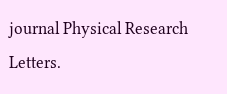journal Physical Research Letters.